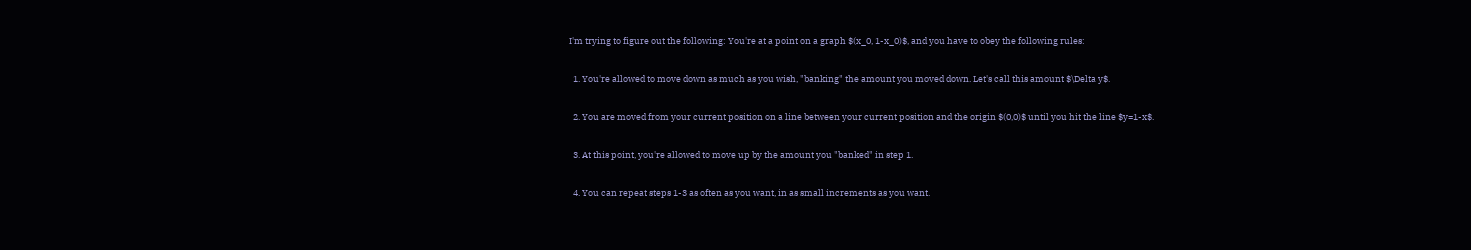I'm trying to figure out the following: You're at a point on a graph $(x_0, 1-x_0)$, and you have to obey the following rules:

  1. You're allowed to move down as much as you wish, "banking" the amount you moved down. Let's call this amount $\Delta y$.

  2. You are moved from your current position on a line between your current position and the origin $(0,0)$ until you hit the line $y=1-x$.

  3. At this point, you're allowed to move up by the amount you "banked" in step 1.

  4. You can repeat steps 1-3 as often as you want, in as small increments as you want.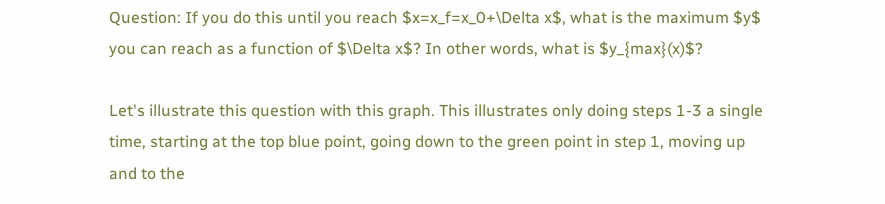Question: If you do this until you reach $x=x_f=x_0+\Delta x$, what is the maximum $y$ you can reach as a function of $\Delta x$? In other words, what is $y_{max}(x)$?

Let's illustrate this question with this graph. This illustrates only doing steps 1-3 a single time, starting at the top blue point, going down to the green point in step 1, moving up and to the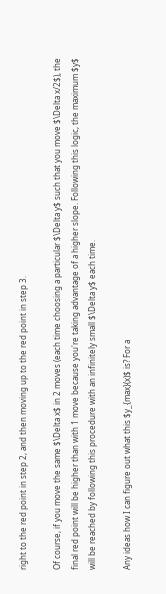right to the red point in step 2, and then moving up to the red point in step 3.

Of course, if you move the same $\Delta x$ in 2 moves (each time choosing a particular $\Delta y$ such that you move $\Delta x/2$), the final red point will be higher than with 1 move because you're taking advantage of a higher slope. Following this logic, the maximum $y$ will be reached by following this procedure with an infinitely small $\Delta y$ each time.

Any ideas how I can figure out what this $y_{max}(x)$ is? For a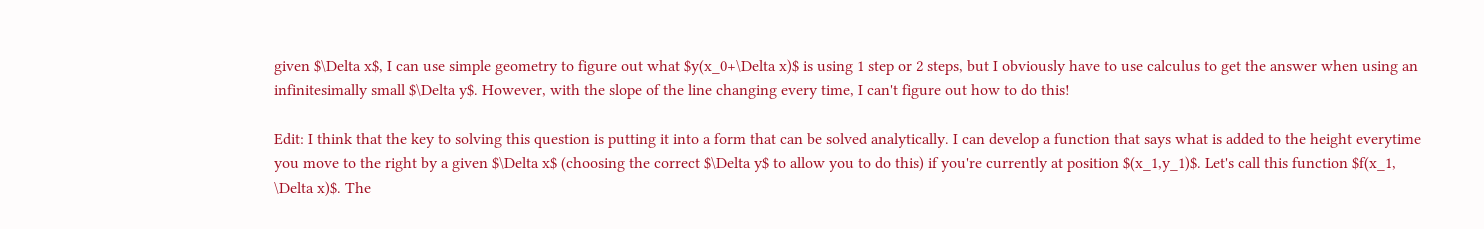given $\Delta x$, I can use simple geometry to figure out what $y(x_0+\Delta x)$ is using 1 step or 2 steps, but I obviously have to use calculus to get the answer when using an infinitesimally small $\Delta y$. However, with the slope of the line changing every time, I can't figure out how to do this!

Edit: I think that the key to solving this question is putting it into a form that can be solved analytically. I can develop a function that says what is added to the height everytime you move to the right by a given $\Delta x$ (choosing the correct $\Delta y$ to allow you to do this) if you're currently at position $(x_1,y_1)$. Let's call this function $f(x_1, \Delta x)$. The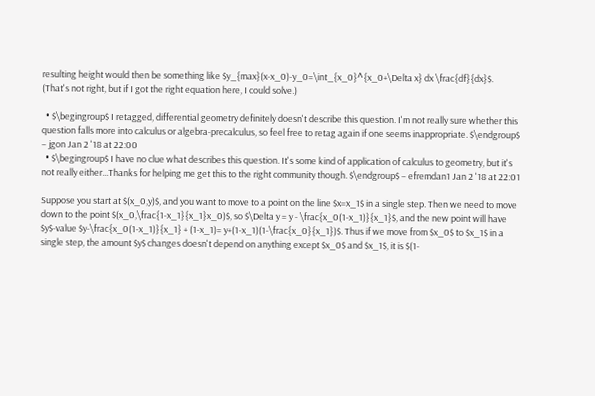resulting height would then be something like $y_{max}(x-x_0)-y_0=\int_{x_0}^{x_0+\Delta x} dx \frac{df}{dx}$. (That's not right, but if I got the right equation here, I could solve.)

  • $\begingroup$ I retagged, differential geometry definitely doesn't describe this question. I'm not really sure whether this question falls more into calculus or algebra-precalculus, so feel free to retag again if one seems inappropriate. $\endgroup$ – jgon Jan 2 '18 at 22:00
  • $\begingroup$ I have no clue what describes this question. It's some kind of application of calculus to geometry, but it's not really either...Thanks for helping me get this to the right community though. $\endgroup$ – efremdan1 Jan 2 '18 at 22:01

Suppose you start at $(x_0,y)$, and you want to move to a point on the line $x=x_1$ in a single step. Then we need to move down to the point $(x_0,\frac{1-x_1}{x_1}x_0)$, so $\Delta y = y - \frac{x_0(1-x_1)}{x_1}$, and the new point will have $y$-value $y-\frac{x_0(1-x_1)}{x_1} + (1-x_1)= y+(1-x_1)(1-\frac{x_0}{x_1})$. Thus if we move from $x_0$ to $x_1$ in a single step, the amount $y$ changes doesn't depend on anything except $x_0$ and $x_1$, it is $(1-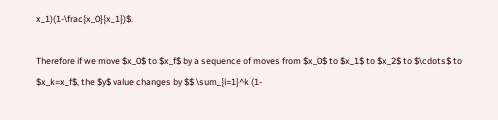x_1)(1-\frac{x_0}{x_1})$.

Therefore if we move $x_0$ to $x_f$ by a sequence of moves from $x_0$ to $x_1$ to $x_2$ to $\cdots$ to $x_k=x_f$, the $y$ value changes by $$ \sum_{i=1}^k (1-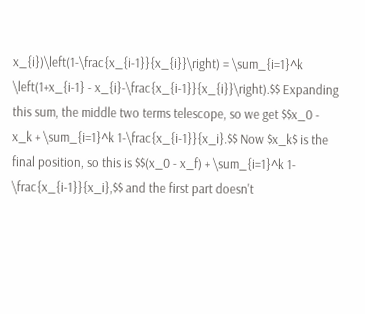x_{i})\left(1-\frac{x_{i-1}}{x_{i}}\right) = \sum_{i=1}^k \left(1+x_{i-1} - x_{i}-\frac{x_{i-1}}{x_{i}}\right).$$ Expanding this sum, the middle two terms telescope, so we get $$x_0 - x_k + \sum_{i=1}^k 1-\frac{x_{i-1}}{x_i}.$$ Now $x_k$ is the final position, so this is $$(x_0 - x_f) + \sum_{i=1}^k 1- \frac{x_{i-1}}{x_i},$$ and the first part doesn't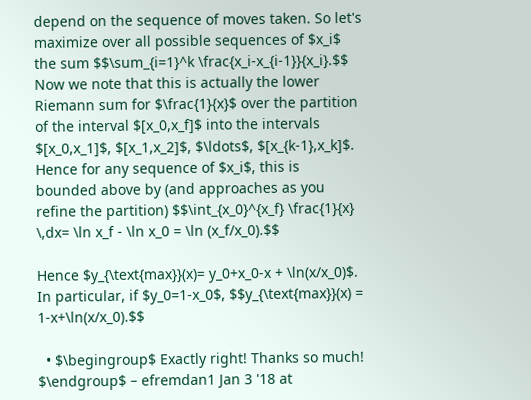depend on the sequence of moves taken. So let's maximize over all possible sequences of $x_i$ the sum $$\sum_{i=1}^k \frac{x_i-x_{i-1}}{x_i}.$$ Now we note that this is actually the lower Riemann sum for $\frac{1}{x}$ over the partition of the interval $[x_0,x_f]$ into the intervals $[x_0,x_1]$, $[x_1,x_2]$, $\ldots$, $[x_{k-1},x_k]$. Hence for any sequence of $x_i$, this is bounded above by (and approaches as you refine the partition) $$\int_{x_0}^{x_f} \frac{1}{x} \,dx= \ln x_f - \ln x_0 = \ln (x_f/x_0).$$

Hence $y_{\text{max}}(x)= y_0+x_0-x + \ln(x/x_0)$. In particular, if $y_0=1-x_0$, $$y_{\text{max}}(x) = 1-x+\ln(x/x_0).$$

  • $\begingroup$ Exactly right! Thanks so much! $\endgroup$ – efremdan1 Jan 3 '18 at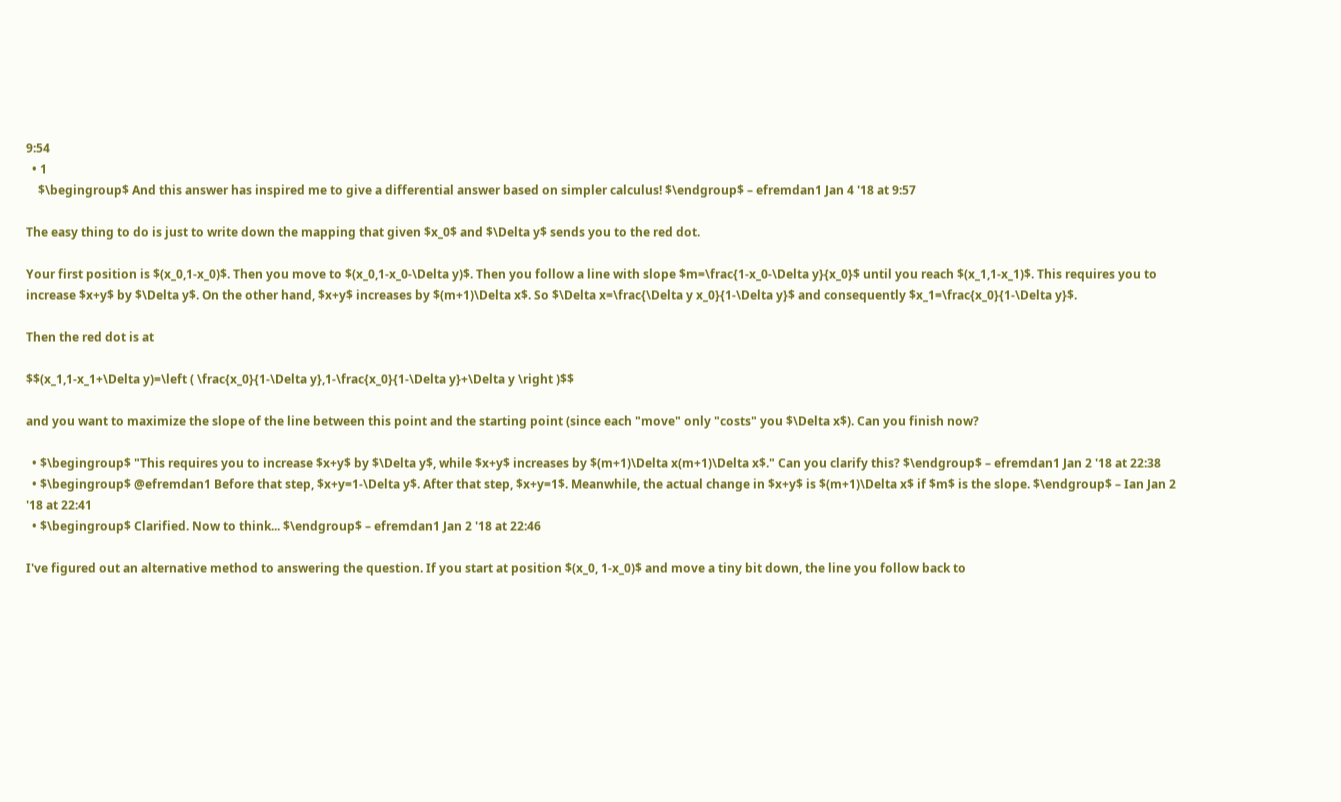9:54
  • 1
    $\begingroup$ And this answer has inspired me to give a differential answer based on simpler calculus! $\endgroup$ – efremdan1 Jan 4 '18 at 9:57

The easy thing to do is just to write down the mapping that given $x_0$ and $\Delta y$ sends you to the red dot.

Your first position is $(x_0,1-x_0)$. Then you move to $(x_0,1-x_0-\Delta y)$. Then you follow a line with slope $m=\frac{1-x_0-\Delta y}{x_0}$ until you reach $(x_1,1-x_1)$. This requires you to increase $x+y$ by $\Delta y$. On the other hand, $x+y$ increases by $(m+1)\Delta x$. So $\Delta x=\frac{\Delta y x_0}{1-\Delta y}$ and consequently $x_1=\frac{x_0}{1-\Delta y}$.

Then the red dot is at

$$(x_1,1-x_1+\Delta y)=\left ( \frac{x_0}{1-\Delta y},1-\frac{x_0}{1-\Delta y}+\Delta y \right )$$

and you want to maximize the slope of the line between this point and the starting point (since each "move" only "costs" you $\Delta x$). Can you finish now?

  • $\begingroup$ "This requires you to increase $x+y$ by $\Delta y$, while $x+y$ increases by $(m+1)\Delta x(m+1)\Delta x$." Can you clarify this? $\endgroup$ – efremdan1 Jan 2 '18 at 22:38
  • $\begingroup$ @efremdan1 Before that step, $x+y=1-\Delta y$. After that step, $x+y=1$. Meanwhile, the actual change in $x+y$ is $(m+1)\Delta x$ if $m$ is the slope. $\endgroup$ – Ian Jan 2 '18 at 22:41
  • $\begingroup$ Clarified. Now to think... $\endgroup$ – efremdan1 Jan 2 '18 at 22:46

I've figured out an alternative method to answering the question. If you start at position $(x_0, 1-x_0)$ and move a tiny bit down, the line you follow back to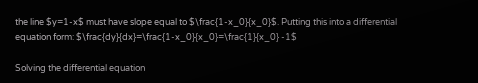the line $y=1-x$ must have slope equal to $\frac{1-x_0}{x_0}$. Putting this into a differential equation form: $\frac{dy}{dx}=\frac{1-x_0}{x_0}=\frac{1}{x_0} -1$

Solving the differential equation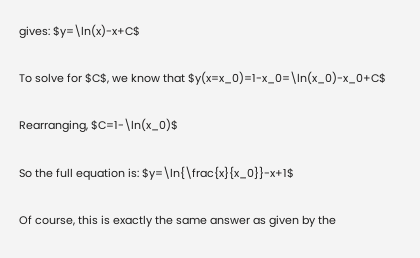gives: $y=\ln(x)-x+C$

To solve for $C$, we know that $y(x=x_0)=1-x_0=\ln(x_0)-x_0+C$

Rearranging, $C=1-\ln(x_0)$

So the full equation is: $y=\ln{\frac{x}{x_0}}-x+1$

Of course, this is exactly the same answer as given by the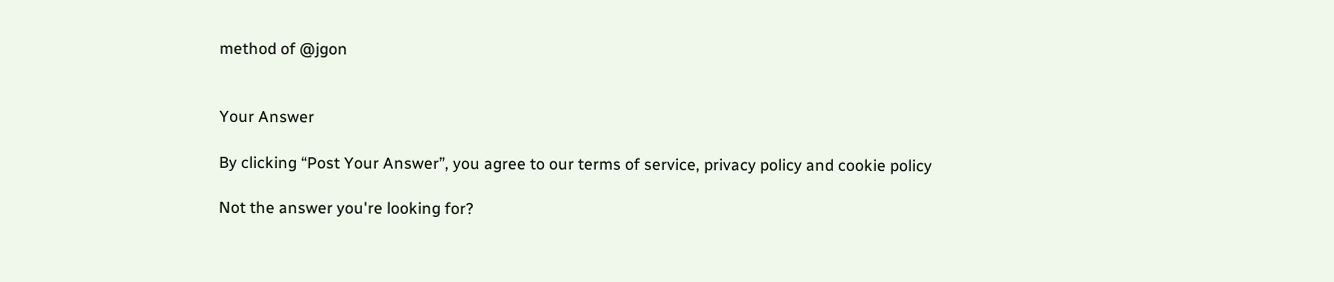method of @jgon


Your Answer

By clicking “Post Your Answer”, you agree to our terms of service, privacy policy and cookie policy

Not the answer you're looking for?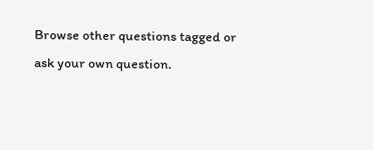Browse other questions tagged or ask your own question.